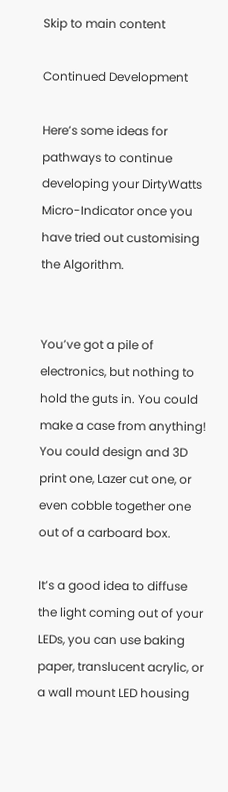Skip to main content

Continued Development

Here’s some ideas for pathways to continue developing your DirtyWatts Micro-Indicator once you have tried out customising the Algorithm.


You’ve got a pile of electronics, but nothing to hold the guts in. You could make a case from anything! You could design and 3D print one, Lazer cut one, or even cobble together one out of a carboard box.

It’s a good idea to diffuse the light coming out of your LEDs, you can use baking paper, translucent acrylic, or a wall mount LED housing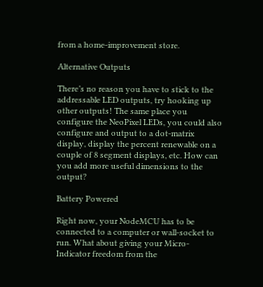from a home-improvement store.

Alternative Outputs

There’s no reason you have to stick to the addressable LED outputs, try hooking up other outputs! The same place you configure the NeoPixel LEDs, you could also configure and output to a dot-matrix display, display the percent renewable on a couple of 8 segment displays, etc. How can you add more useful dimensions to the output?

Battery Powered

Right now, your NodeMCU has to be connected to a computer or wall-socket to run. What about giving your Micro-Indicator freedom from the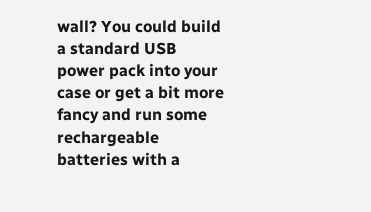wall? You could build a standard USB power pack into your case or get a bit more fancy and run some rechargeable batteries with a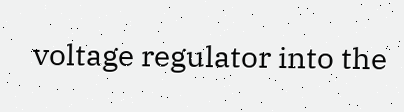voltage regulator into the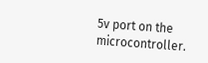5v port on the microcontroller.